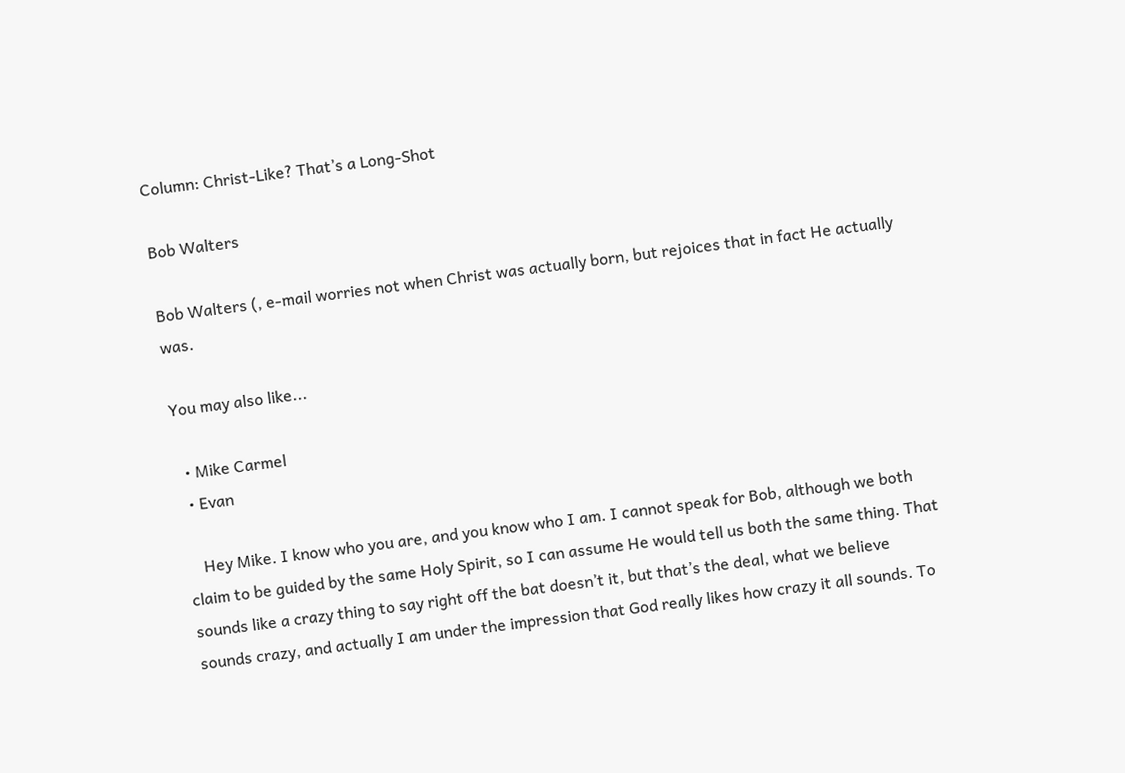Column: Christ-Like? That’s a Long-Shot

Bob Walters

Bob Walters (, e-mail worries not when Christ was actually born, but rejoices that in fact He actually was.

You may also like...

  • Mike Carmel
  • Evan

    Hey Mike. I know who you are, and you know who I am. I cannot speak for Bob, although we both claim to be guided by the same Holy Spirit, so I can assume He would tell us both the same thing. That sounds like a crazy thing to say right off the bat doesn’t it, but that’s the deal, what we believe sounds crazy, and actually I am under the impression that God really likes how crazy it all sounds. To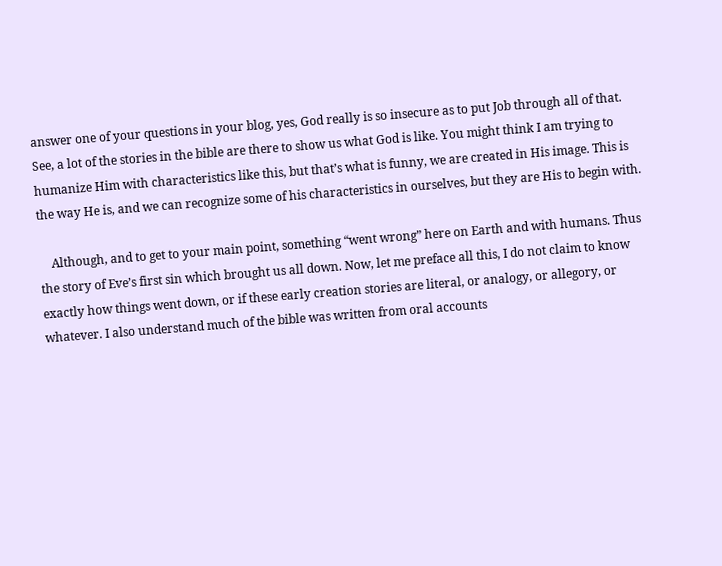answer one of your questions in your blog, yes, God really is so insecure as to put Job through all of that. See, a lot of the stories in the bible are there to show us what God is like. You might think I am trying to humanize Him with characteristics like this, but that’s what is funny, we are created in His image. This is the way He is, and we can recognize some of his characteristics in ourselves, but they are His to begin with.

    Although, and to get to your main point, something “went wrong” here on Earth and with humans. Thus the story of Eve’s first sin which brought us all down. Now, let me preface all this, I do not claim to know exactly how things went down, or if these early creation stories are literal, or analogy, or allegory, or whatever. I also understand much of the bible was written from oral accounts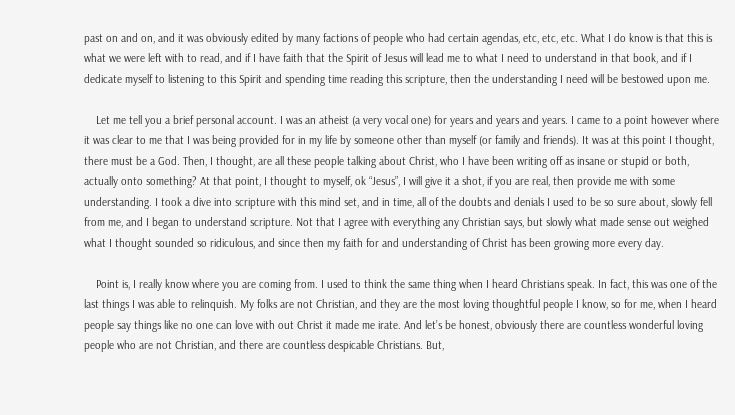past on and on, and it was obviously edited by many factions of people who had certain agendas, etc, etc, etc. What I do know is that this is what we were left with to read, and if I have faith that the Spirit of Jesus will lead me to what I need to understand in that book, and if I dedicate myself to listening to this Spirit and spending time reading this scripture, then the understanding I need will be bestowed upon me.

    Let me tell you a brief personal account. I was an atheist (a very vocal one) for years and years and years. I came to a point however where it was clear to me that I was being provided for in my life by someone other than myself (or family and friends). It was at this point I thought, there must be a God. Then, I thought, are all these people talking about Christ, who I have been writing off as insane or stupid or both, actually onto something? At that point, I thought to myself, ok “Jesus”, I will give it a shot, if you are real, then provide me with some understanding. I took a dive into scripture with this mind set, and in time, all of the doubts and denials I used to be so sure about, slowly fell from me, and I began to understand scripture. Not that I agree with everything any Christian says, but slowly what made sense out weighed what I thought sounded so ridiculous, and since then my faith for and understanding of Christ has been growing more every day.

    Point is, I really know where you are coming from. I used to think the same thing when I heard Christians speak. In fact, this was one of the last things I was able to relinquish. My folks are not Christian, and they are the most loving thoughtful people I know, so for me, when I heard people say things like no one can love with out Christ it made me irate. And let’s be honest, obviously there are countless wonderful loving people who are not Christian, and there are countless despicable Christians. But,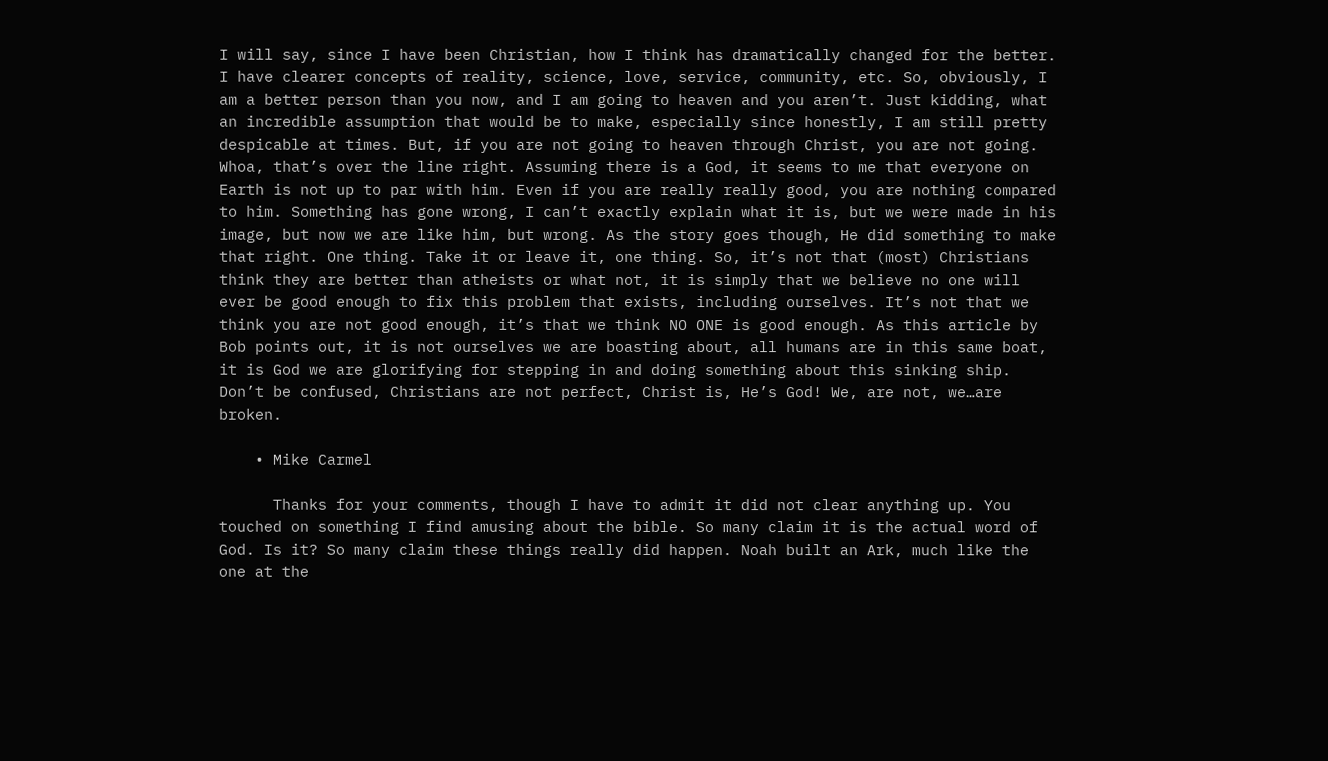I will say, since I have been Christian, how I think has dramatically changed for the better. I have clearer concepts of reality, science, love, service, community, etc. So, obviously, I am a better person than you now, and I am going to heaven and you aren’t. Just kidding, what an incredible assumption that would be to make, especially since honestly, I am still pretty despicable at times. But, if you are not going to heaven through Christ, you are not going. Whoa, that’s over the line right. Assuming there is a God, it seems to me that everyone on Earth is not up to par with him. Even if you are really really good, you are nothing compared to him. Something has gone wrong, I can’t exactly explain what it is, but we were made in his image, but now we are like him, but wrong. As the story goes though, He did something to make that right. One thing. Take it or leave it, one thing. So, it’s not that (most) Christians think they are better than atheists or what not, it is simply that we believe no one will ever be good enough to fix this problem that exists, including ourselves. It’s not that we think you are not good enough, it’s that we think NO ONE is good enough. As this article by Bob points out, it is not ourselves we are boasting about, all humans are in this same boat, it is God we are glorifying for stepping in and doing something about this sinking ship. Don’t be confused, Christians are not perfect, Christ is, He’s God! We, are not, we…are broken.

    • Mike Carmel

      Thanks for your comments, though I have to admit it did not clear anything up. You touched on something I find amusing about the bible. So many claim it is the actual word of God. Is it? So many claim these things really did happen. Noah built an Ark, much like the one at the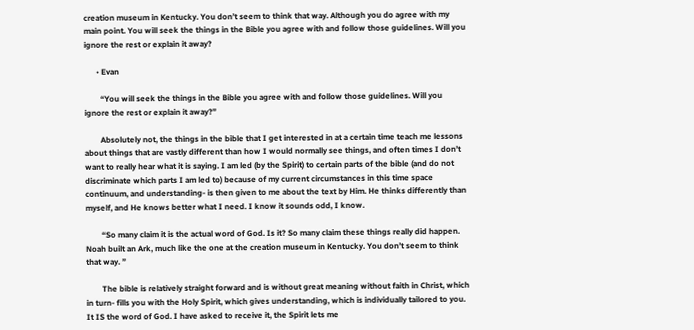creation museum in Kentucky. You don’t seem to think that way. Although you do agree with my main point. You will seek the things in the Bible you agree with and follow those guidelines. Will you ignore the rest or explain it away?

      • Evan

        “You will seek the things in the Bible you agree with and follow those guidelines. Will you ignore the rest or explain it away?”

        Absolutely not, the things in the bible that I get interested in at a certain time teach me lessons about things that are vastly different than how I would normally see things, and often times I don’t want to really hear what it is saying. I am led (by the Spirit) to certain parts of the bible (and do not discriminate which parts I am led to) because of my current circumstances in this time space continuum, and understanding- is then given to me about the text by Him. He thinks differently than myself, and He knows better what I need. I know it sounds odd, I know.

        “So many claim it is the actual word of God. Is it? So many claim these things really did happen. Noah built an Ark, much like the one at the creation museum in Kentucky. You don’t seem to think that way. ”

        The bible is relatively straight forward and is without great meaning without faith in Christ, which in turn- fills you with the Holy Spirit, which gives understanding, which is individually tailored to you. It IS the word of God. I have asked to receive it, the Spirit lets me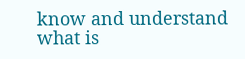know and understand what is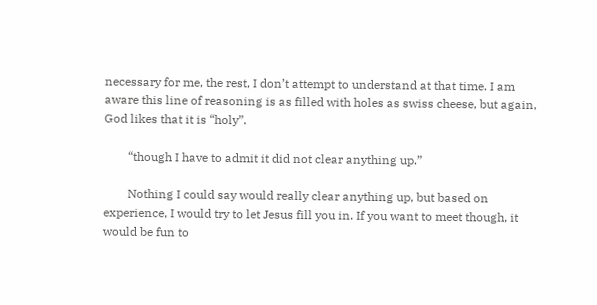necessary for me, the rest, I don’t attempt to understand at that time. I am aware this line of reasoning is as filled with holes as swiss cheese, but again, God likes that it is “holy”.

        “though I have to admit it did not clear anything up.”

        Nothing I could say would really clear anything up, but based on experience, I would try to let Jesus fill you in. If you want to meet though, it would be fun to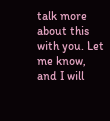talk more about this with you. Let me know, and I will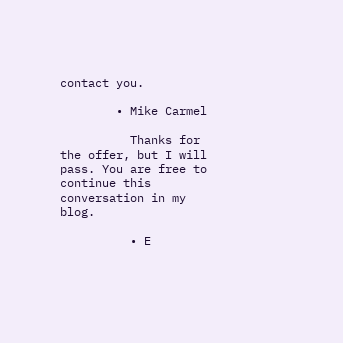contact you.

        • Mike Carmel

          Thanks for the offer, but I will pass. You are free to continue this conversation in my blog.

          • E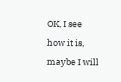OK, I see how it is, maybe I will